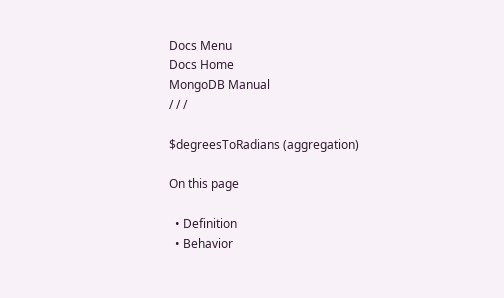Docs Menu
Docs Home
MongoDB Manual
/ / /

$degreesToRadians (aggregation)

On this page

  • Definition
  • Behavior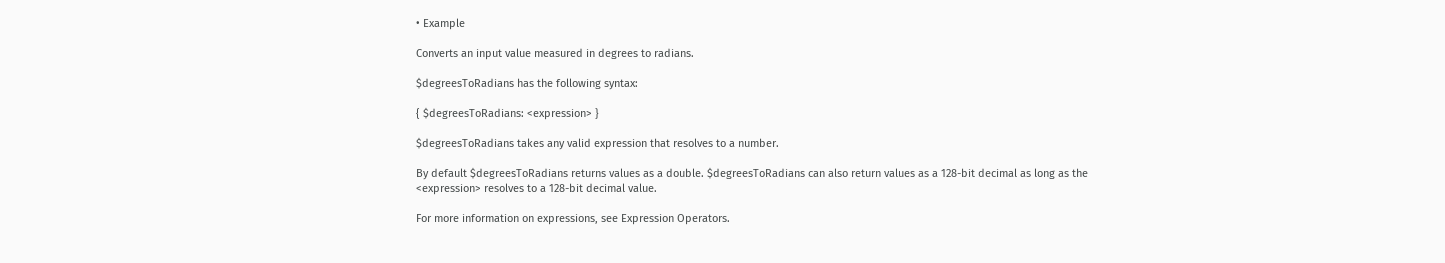• Example

Converts an input value measured in degrees to radians.

$degreesToRadians has the following syntax:

{ $degreesToRadians: <expression> }

$degreesToRadians takes any valid expression that resolves to a number.

By default $degreesToRadians returns values as a double. $degreesToRadians can also return values as a 128-bit decimal as long as the <expression> resolves to a 128-bit decimal value.

For more information on expressions, see Expression Operators.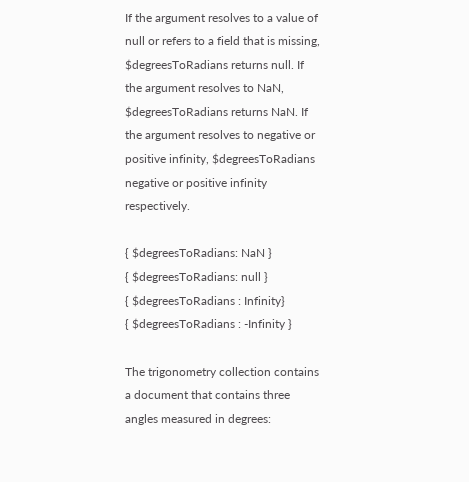If the argument resolves to a value of null or refers to a field that is missing, $degreesToRadians returns null. If the argument resolves to NaN, $degreesToRadians returns NaN. If the argument resolves to negative or positive infinity, $degreesToRadians negative or positive infinity respectively.

{ $degreesToRadians: NaN }
{ $degreesToRadians: null }
{ $degreesToRadians : Infinity}
{ $degreesToRadians : -Infinity }

The trigonometry collection contains a document that contains three angles measured in degrees: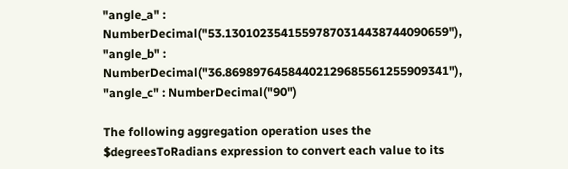"angle_a" : NumberDecimal("53.13010235415597870314438744090659"),
"angle_b" : NumberDecimal("36.86989764584402129685561255909341"),
"angle_c" : NumberDecimal("90")

The following aggregation operation uses the $degreesToRadians expression to convert each value to its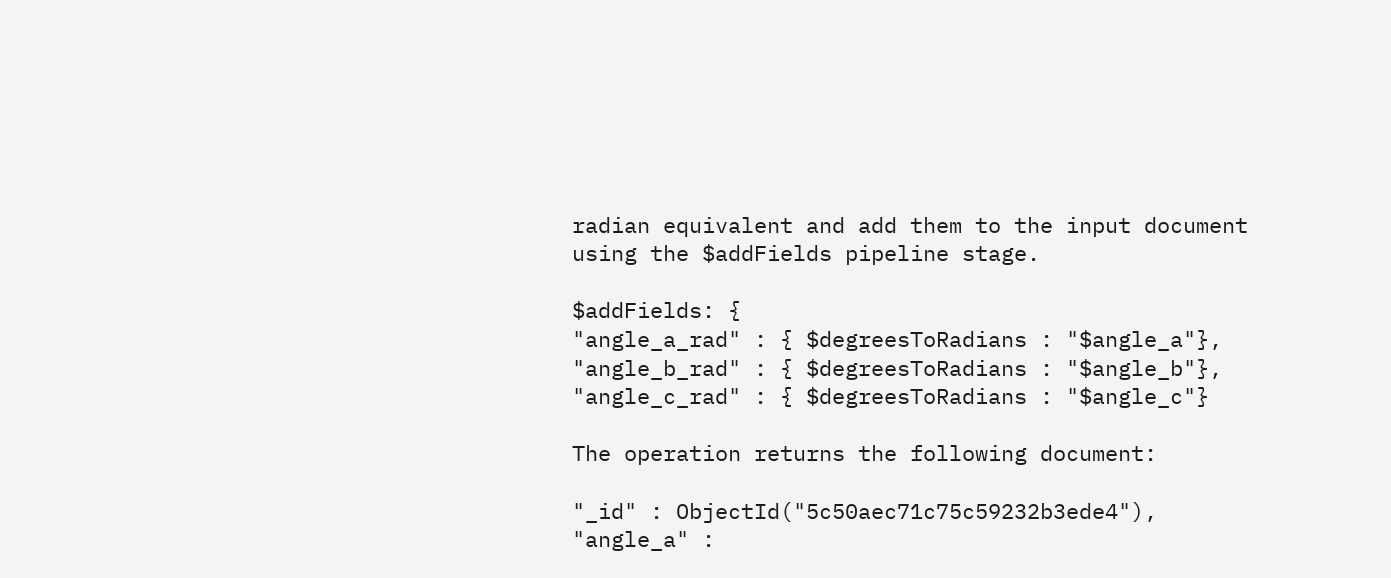radian equivalent and add them to the input document using the $addFields pipeline stage.

$addFields: {
"angle_a_rad" : { $degreesToRadians : "$angle_a"},
"angle_b_rad" : { $degreesToRadians : "$angle_b"},
"angle_c_rad" : { $degreesToRadians : "$angle_c"}

The operation returns the following document:

"_id" : ObjectId("5c50aec71c75c59232b3ede4"),
"angle_a" :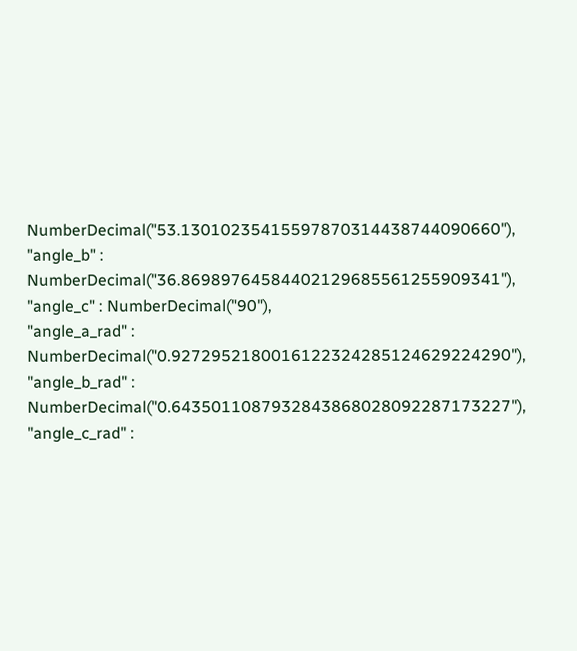NumberDecimal("53.13010235415597870314438744090660"),
"angle_b" : NumberDecimal("36.86989764584402129685561255909341"),
"angle_c" : NumberDecimal("90"),
"angle_a_rad" : NumberDecimal("0.9272952180016122324285124629224290"),
"angle_b_rad" : NumberDecimal("0.6435011087932843868028092287173227"),
"angle_c_rad" :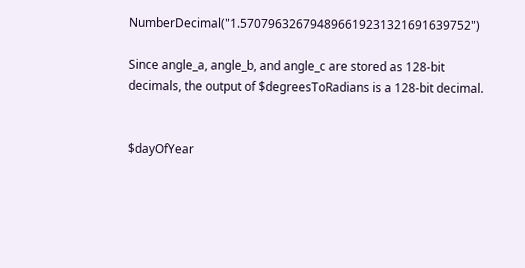NumberDecimal("1.570796326794896619231321691639752")

Since angle_a, angle_b, and angle_c are stored as 128-bit decimals, the output of $degreesToRadians is a 128-bit decimal.


$dayOfYear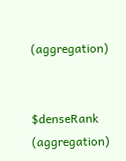(aggregation)


$denseRank (aggregation)